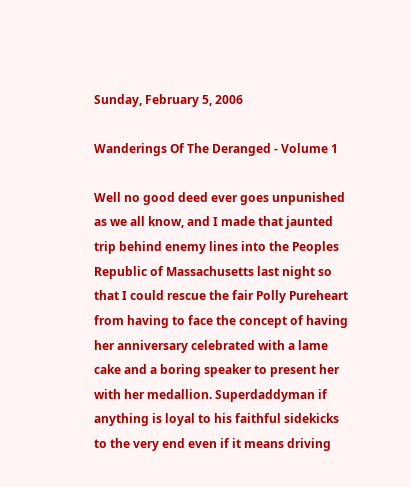Sunday, February 5, 2006

Wanderings Of The Deranged - Volume 1

Well no good deed ever goes unpunished as we all know, and I made that jaunted trip behind enemy lines into the Peoples Republic of Massachusetts last night so that I could rescue the fair Polly Pureheart from having to face the concept of having her anniversary celebrated with a lame cake and a boring speaker to present her with her medallion. Superdaddyman if anything is loyal to his faithful sidekicks to the very end even if it means driving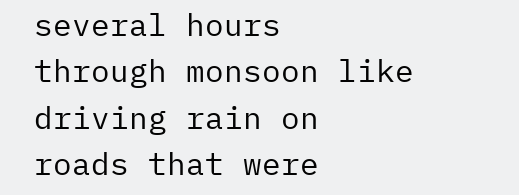several hours through monsoon like driving rain on roads that were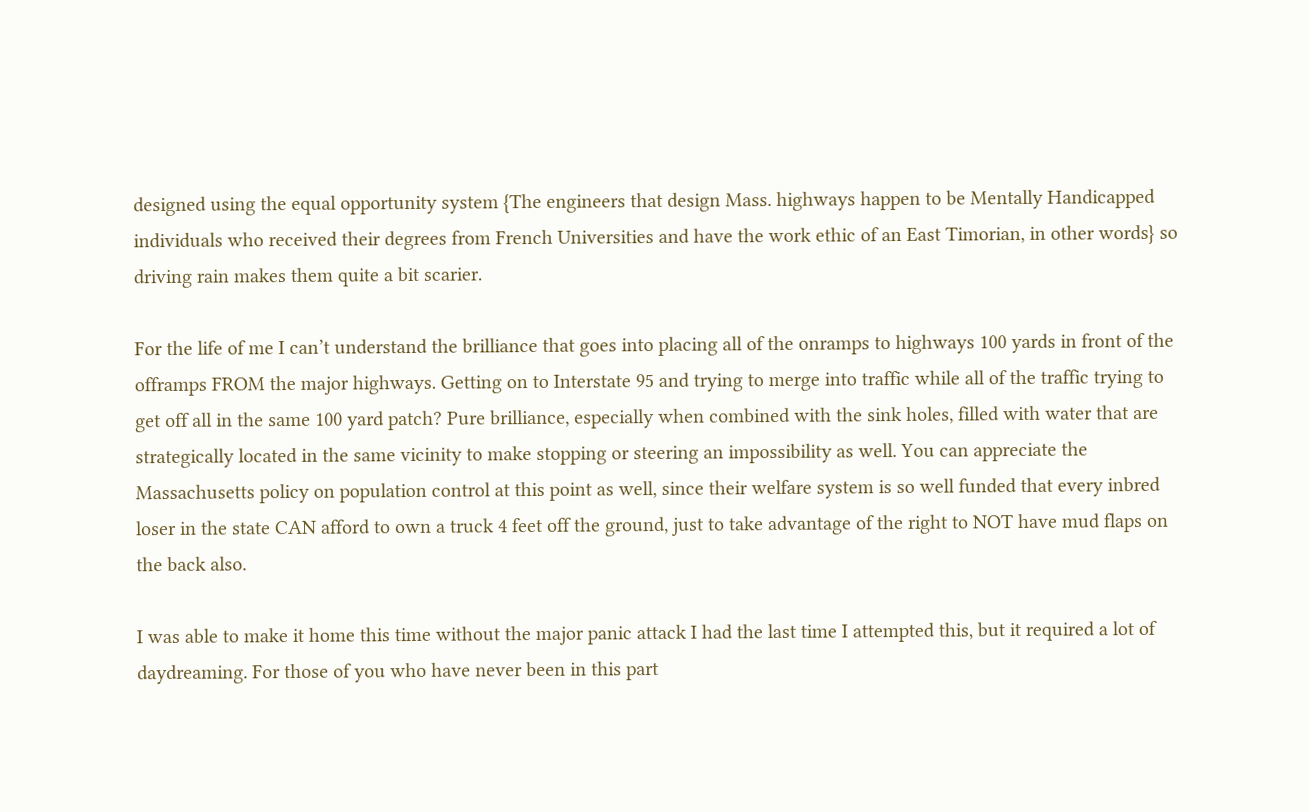designed using the equal opportunity system {The engineers that design Mass. highways happen to be Mentally Handicapped individuals who received their degrees from French Universities and have the work ethic of an East Timorian, in other words} so driving rain makes them quite a bit scarier.

For the life of me I can’t understand the brilliance that goes into placing all of the onramps to highways 100 yards in front of the offramps FROM the major highways. Getting on to Interstate 95 and trying to merge into traffic while all of the traffic trying to get off all in the same 100 yard patch? Pure brilliance, especially when combined with the sink holes, filled with water that are strategically located in the same vicinity to make stopping or steering an impossibility as well. You can appreciate the Massachusetts policy on population control at this point as well, since their welfare system is so well funded that every inbred loser in the state CAN afford to own a truck 4 feet off the ground, just to take advantage of the right to NOT have mud flaps on the back also.

I was able to make it home this time without the major panic attack I had the last time I attempted this, but it required a lot of daydreaming. For those of you who have never been in this part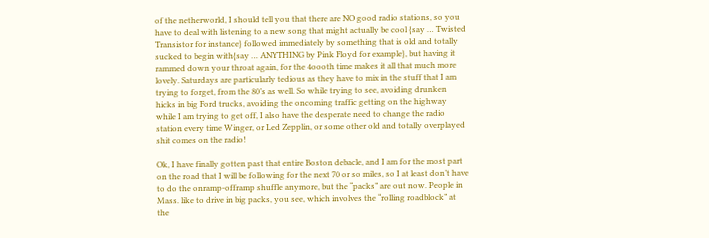of the netherworld, I should tell you that there are NO good radio stations, so you have to deal with listening to a new song that might actually be cool {say … Twisted Transistor for instance} followed immediately by something that is old and totally sucked to begin with{say … ANYTHING by Pink Floyd for example}, but having it rammed down your throat again, for the 4oooth time makes it all that much more lovely. Saturdays are particularly tedious as they have to mix in the stuff that I am trying to forget, from the 80’s as well. So while trying to see, avoiding drunken hicks in big Ford trucks, avoiding the oncoming traffic getting on the highway while I am trying to get off, I also have the desperate need to change the radio station every time Winger, or Led Zepplin, or some other old and totally overplayed shit comes on the radio!

Ok, I have finally gotten past that entire Boston debacle, and I am for the most part on the road that I will be following for the next 70 or so miles, so I at least don’t have to do the onramp-offramp shuffle anymore, but the “packs” are out now. People in Mass. like to drive in big packs, you see, which involves the “rolling roadblock” at the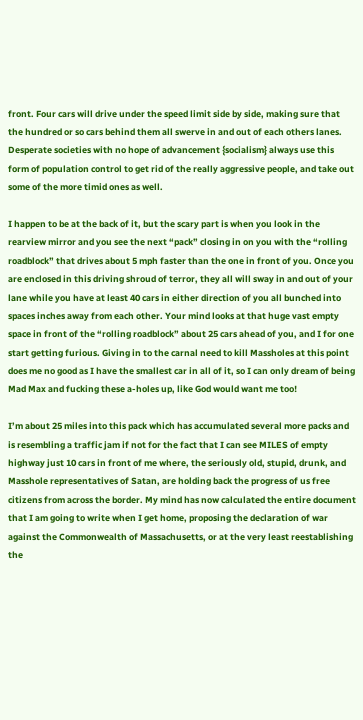front. Four cars will drive under the speed limit side by side, making sure that the hundred or so cars behind them all swerve in and out of each others lanes. Desperate societies with no hope of advancement {socialism} always use this form of population control to get rid of the really aggressive people, and take out some of the more timid ones as well.

I happen to be at the back of it, but the scary part is when you look in the rearview mirror and you see the next “pack” closing in on you with the “rolling roadblock” that drives about 5 mph faster than the one in front of you. Once you are enclosed in this driving shroud of terror, they all will sway in and out of your lane while you have at least 40 cars in either direction of you all bunched into spaces inches away from each other. Your mind looks at that huge vast empty space in front of the “rolling roadblock” about 25 cars ahead of you, and I for one start getting furious. Giving in to the carnal need to kill Massholes at this point does me no good as I have the smallest car in all of it, so I can only dream of being Mad Max and fucking these a-holes up, like God would want me too!

I’m about 25 miles into this pack which has accumulated several more packs and is resembling a traffic jam if not for the fact that I can see MILES of empty highway just 10 cars in front of me where, the seriously old, stupid, drunk, and Masshole representatives of Satan, are holding back the progress of us free citizens from across the border. My mind has now calculated the entire document that I am going to write when I get home, proposing the declaration of war against the Commonwealth of Massachusetts, or at the very least reestablishing the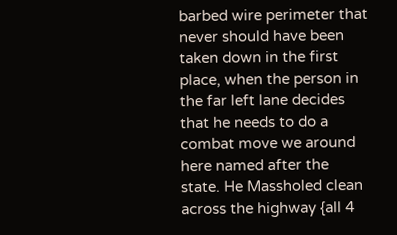barbed wire perimeter that never should have been taken down in the first place, when the person in the far left lane decides that he needs to do a combat move we around here named after the state. He Massholed clean across the highway {all 4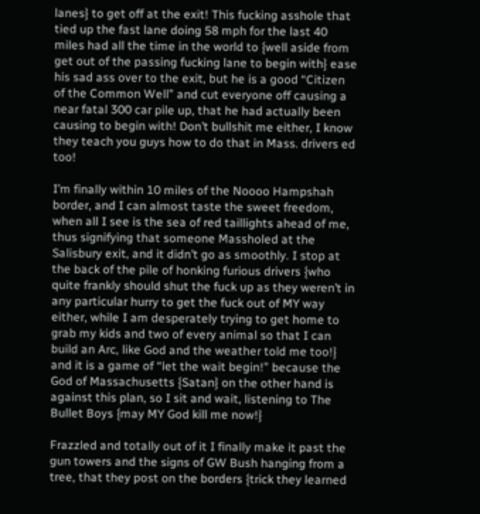lanes} to get off at the exit! This fucking asshole that tied up the fast lane doing 58 mph for the last 40 miles had all the time in the world to {well aside from get out of the passing fucking lane to begin with} ease his sad ass over to the exit, but he is a good “Citizen of the Common Well” and cut everyone off causing a near fatal 300 car pile up, that he had actually been causing to begin with! Don’t bullshit me either, I know they teach you guys how to do that in Mass. drivers ed too!

I’m finally within 10 miles of the Noooo Hampshah border, and I can almost taste the sweet freedom, when all I see is the sea of red taillights ahead of me, thus signifying that someone Massholed at the Salisbury exit, and it didn’t go as smoothly. I stop at the back of the pile of honking furious drivers {who quite frankly should shut the fuck up as they weren’t in any particular hurry to get the fuck out of MY way either, while I am desperately trying to get home to grab my kids and two of every animal so that I can build an Arc, like God and the weather told me too!} and it is a game of “let the wait begin!” because the God of Massachusetts {Satan} on the other hand is against this plan, so I sit and wait, listening to The Bullet Boys {may MY God kill me now!}

Frazzled and totally out of it I finally make it past the gun towers and the signs of GW Bush hanging from a tree, that they post on the borders {trick they learned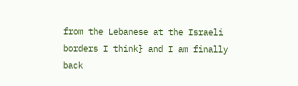from the Lebanese at the Israeli borders I think} and I am finally back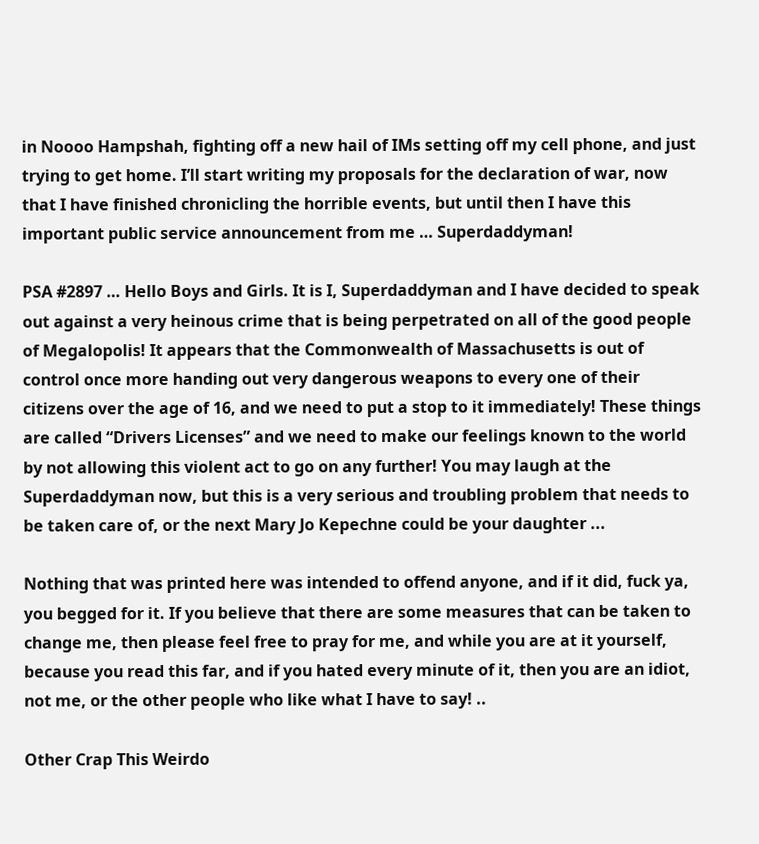in Noooo Hampshah, fighting off a new hail of IMs setting off my cell phone, and just trying to get home. I’ll start writing my proposals for the declaration of war, now that I have finished chronicling the horrible events, but until then I have this important public service announcement from me … Superdaddyman!

PSA #2897 … Hello Boys and Girls. It is I, Superdaddyman and I have decided to speak out against a very heinous crime that is being perpetrated on all of the good people of Megalopolis! It appears that the Commonwealth of Massachusetts is out of control once more handing out very dangerous weapons to every one of their citizens over the age of 16, and we need to put a stop to it immediately! These things are called “Drivers Licenses” and we need to make our feelings known to the world by not allowing this violent act to go on any further! You may laugh at the Superdaddyman now, but this is a very serious and troubling problem that needs to be taken care of, or the next Mary Jo Kepechne could be your daughter ...

Nothing that was printed here was intended to offend anyone, and if it did, fuck ya, you begged for it. If you believe that there are some measures that can be taken to change me, then please feel free to pray for me, and while you are at it yourself, because you read this far, and if you hated every minute of it, then you are an idiot, not me, or the other people who like what I have to say! ..

Other Crap This Weirdo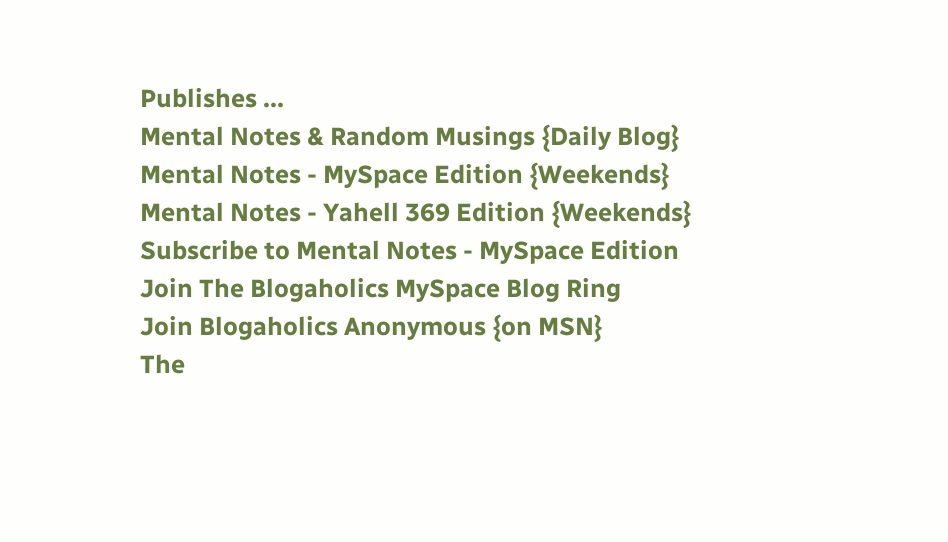Publishes ...
Mental Notes & Random Musings {Daily Blog}
Mental Notes - MySpace Edition {Weekends}
Mental Notes - Yahell 369 Edition {Weekends}
Subscribe to Mental Notes - MySpace Edition
Join The Blogaholics MySpace Blog Ring
Join Blogaholics Anonymous {on MSN}
The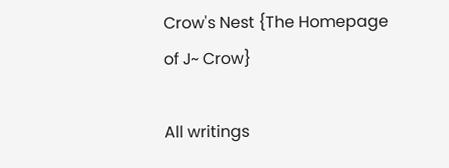Crow's Nest {The Homepage of J~ Crow}

All writings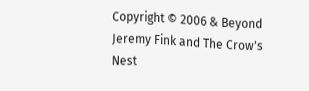Copyright © 2006 & Beyond
Jeremy Fink and The Crow's Nest